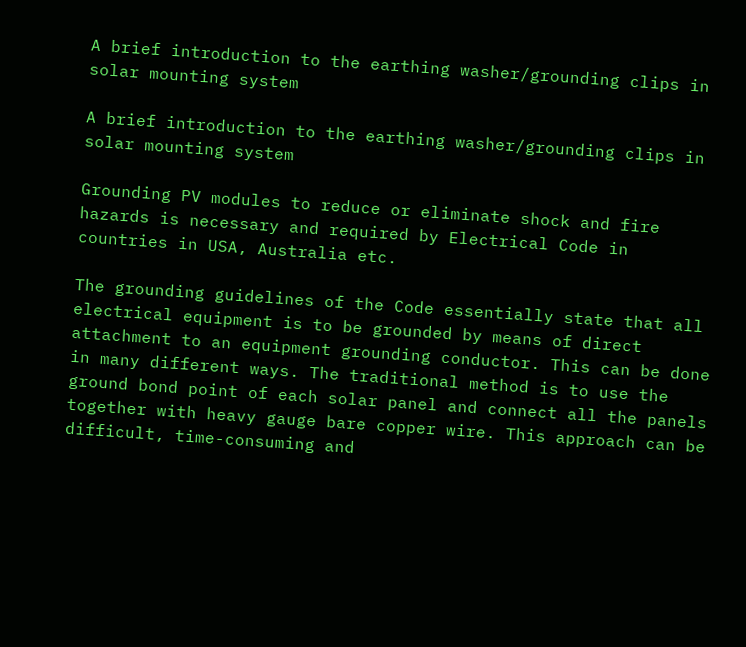A brief introduction to the earthing washer/grounding clips in solar mounting system

A brief introduction to the earthing washer/grounding clips in solar mounting system

Grounding PV modules to reduce or eliminate shock and fire hazards is necessary and required by Electrical Code in countries in USA, Australia etc.

The grounding guidelines of the Code essentially state that all electrical equipment is to be grounded by means of direct attachment to an equipment grounding conductor. This can be done in many different ways. The traditional method is to use the ground bond point of each solar panel and connect all the panels together with heavy gauge bare copper wire. This approach can be difficult, time-consuming and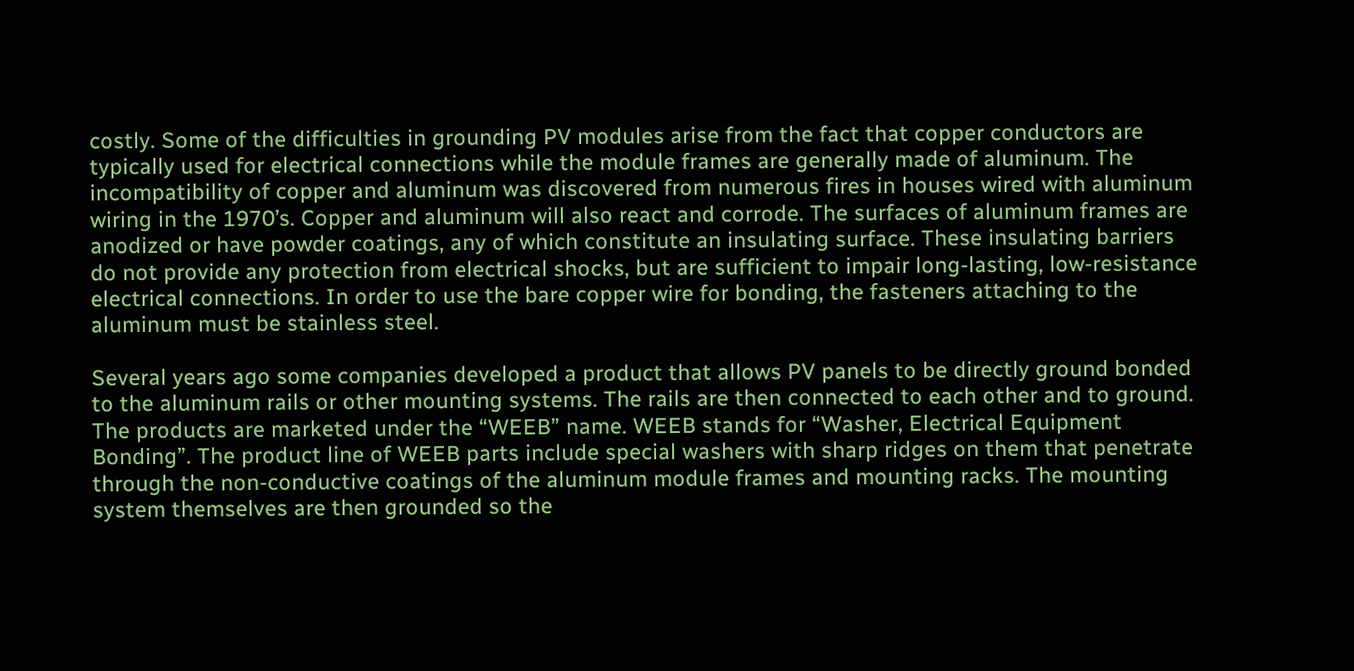costly. Some of the difficulties in grounding PV modules arise from the fact that copper conductors are typically used for electrical connections while the module frames are generally made of aluminum. The incompatibility of copper and aluminum was discovered from numerous fires in houses wired with aluminum wiring in the 1970’s. Copper and aluminum will also react and corrode. The surfaces of aluminum frames are anodized or have powder coatings, any of which constitute an insulating surface. These insulating barriers do not provide any protection from electrical shocks, but are sufficient to impair long-lasting, low-resistance electrical connections. In order to use the bare copper wire for bonding, the fasteners attaching to the aluminum must be stainless steel.

Several years ago some companies developed a product that allows PV panels to be directly ground bonded to the aluminum rails or other mounting systems. The rails are then connected to each other and to ground. The products are marketed under the “WEEB” name. WEEB stands for “Washer, Electrical Equipment Bonding”. The product line of WEEB parts include special washers with sharp ridges on them that penetrate through the non-conductive coatings of the aluminum module frames and mounting racks. The mounting system themselves are then grounded so the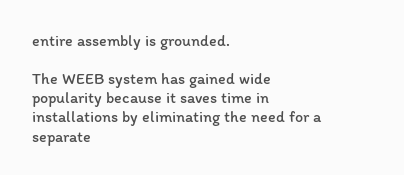entire assembly is grounded.

The WEEB system has gained wide popularity because it saves time in installations by eliminating the need for a separate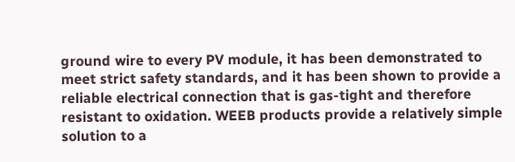ground wire to every PV module, it has been demonstrated to meet strict safety standards, and it has been shown to provide a reliable electrical connection that is gas-tight and therefore resistant to oxidation. WEEB products provide a relatively simple solution to a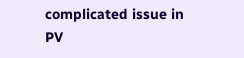complicated issue in PV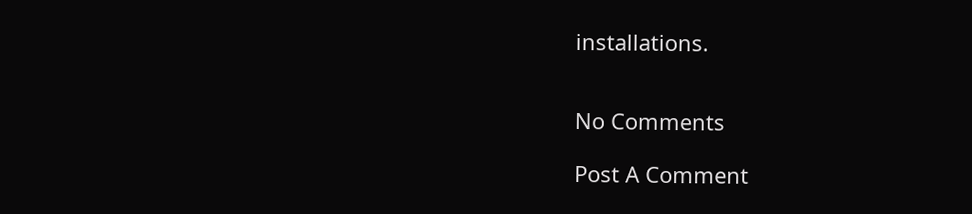installations.


No Comments

Post A Comment